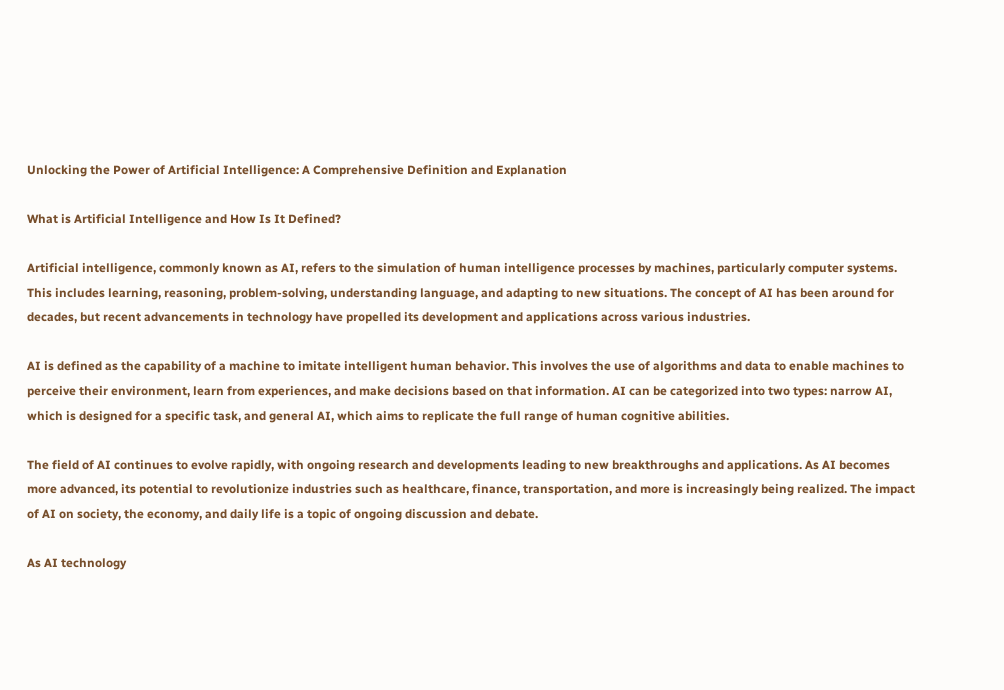Unlocking the Power of Artificial Intelligence: A Comprehensive Definition and Explanation

What is Artificial Intelligence and How Is It Defined?

Artificial intelligence, commonly known as AI, refers to the simulation of human intelligence processes by machines, particularly computer systems. This includes learning, reasoning, problem-solving, understanding language, and adapting to new situations. The concept of AI has been around for decades, but recent advancements in technology have propelled its development and applications across various industries.

AI is defined as the capability of a machine to imitate intelligent human behavior. This involves the use of algorithms and data to enable machines to perceive their environment, learn from experiences, and make decisions based on that information. AI can be categorized into two types: narrow AI, which is designed for a specific task, and general AI, which aims to replicate the full range of human cognitive abilities.

The field of AI continues to evolve rapidly, with ongoing research and developments leading to new breakthroughs and applications. As AI becomes more advanced, its potential to revolutionize industries such as healthcare, finance, transportation, and more is increasingly being realized. The impact of AI on society, the economy, and daily life is a topic of ongoing discussion and debate.

As AI technology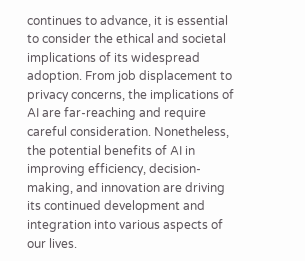continues to advance, it is essential to consider the ethical and societal implications of its widespread adoption. From job displacement to privacy concerns, the implications of AI are far-reaching and require careful consideration. Nonetheless, the potential benefits of AI in improving efficiency, decision-making, and innovation are driving its continued development and integration into various aspects of our lives.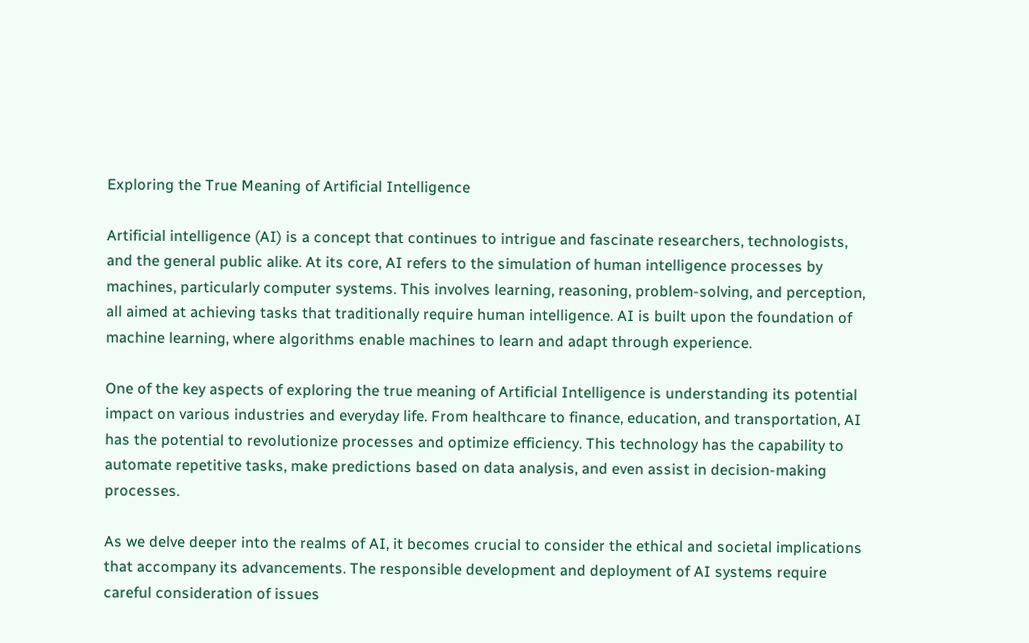Exploring the True Meaning of Artificial Intelligence

Artificial intelligence (AI) is a concept that continues to intrigue and fascinate researchers, technologists, and the general public alike. At its core, AI refers to the simulation of human intelligence processes by machines, particularly computer systems. This involves learning, reasoning, problem-solving, and perception, all aimed at achieving tasks that traditionally require human intelligence. AI is built upon the foundation of machine learning, where algorithms enable machines to learn and adapt through experience.

One of the key aspects of exploring the true meaning of Artificial Intelligence is understanding its potential impact on various industries and everyday life. From healthcare to finance, education, and transportation, AI has the potential to revolutionize processes and optimize efficiency. This technology has the capability to automate repetitive tasks, make predictions based on data analysis, and even assist in decision-making processes.

As we delve deeper into the realms of AI, it becomes crucial to consider the ethical and societal implications that accompany its advancements. The responsible development and deployment of AI systems require careful consideration of issues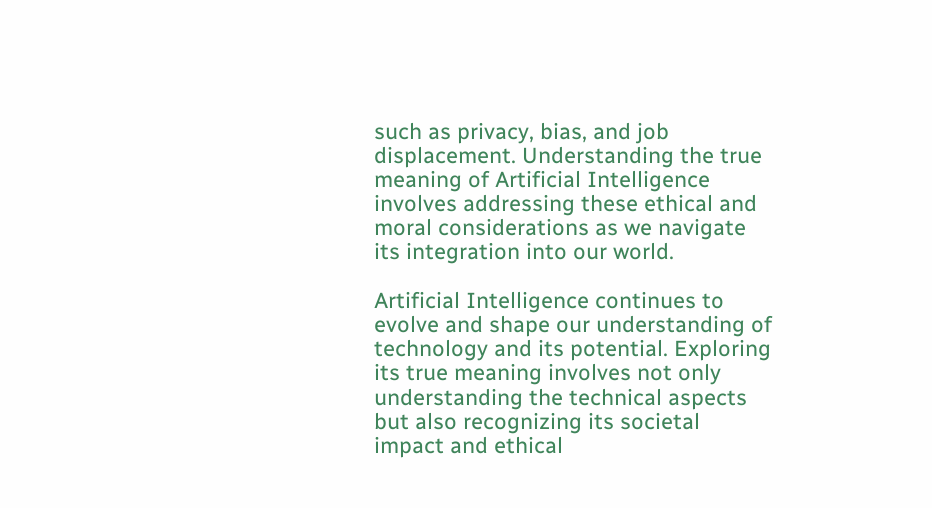such as privacy, bias, and job displacement. Understanding the true meaning of Artificial Intelligence involves addressing these ethical and moral considerations as we navigate its integration into our world.

Artificial Intelligence continues to evolve and shape our understanding of technology and its potential. Exploring its true meaning involves not only understanding the technical aspects but also recognizing its societal impact and ethical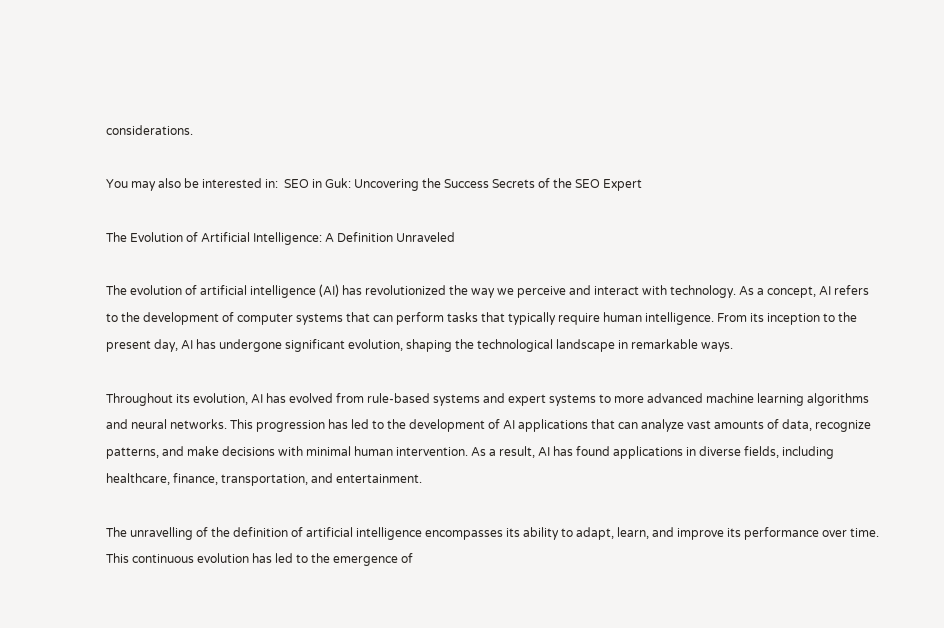considerations.

You may also be interested in:  SEO in Guk: Uncovering the Success Secrets of the SEO Expert

The Evolution of Artificial Intelligence: A Definition Unraveled

The evolution of artificial intelligence (AI) has revolutionized the way we perceive and interact with technology. As a concept, AI refers to the development of computer systems that can perform tasks that typically require human intelligence. From its inception to the present day, AI has undergone significant evolution, shaping the technological landscape in remarkable ways.

Throughout its evolution, AI has evolved from rule-based systems and expert systems to more advanced machine learning algorithms and neural networks. This progression has led to the development of AI applications that can analyze vast amounts of data, recognize patterns, and make decisions with minimal human intervention. As a result, AI has found applications in diverse fields, including healthcare, finance, transportation, and entertainment.

The unravelling of the definition of artificial intelligence encompasses its ability to adapt, learn, and improve its performance over time. This continuous evolution has led to the emergence of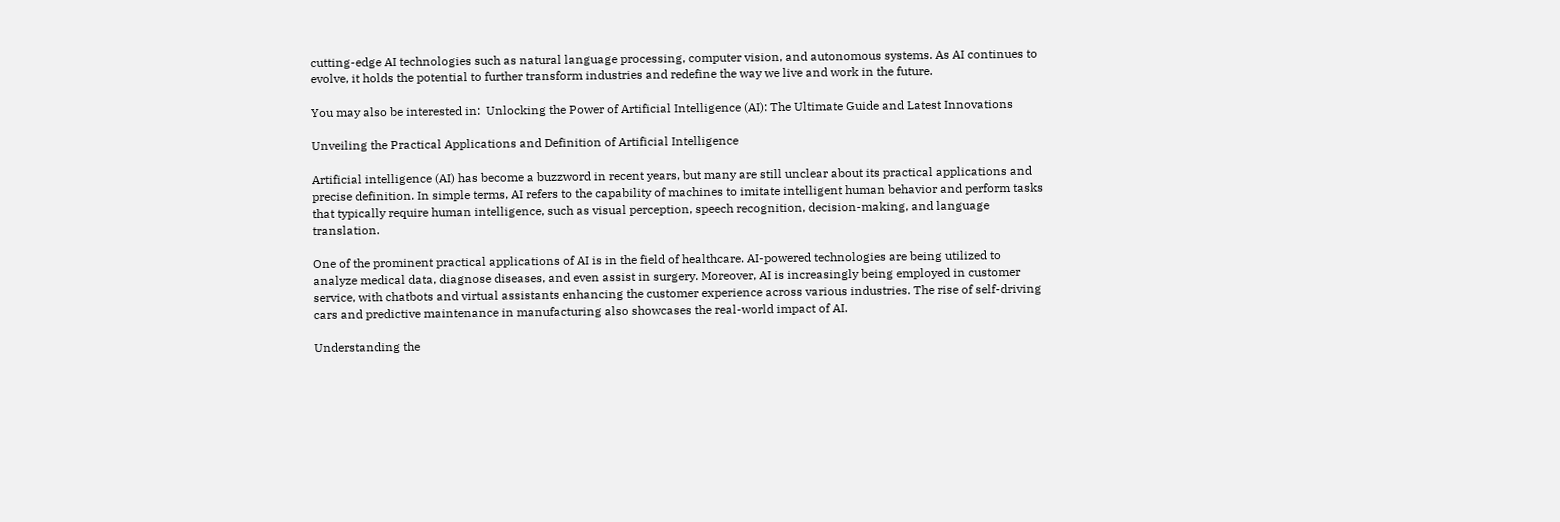cutting-edge AI technologies such as natural language processing, computer vision, and autonomous systems. As AI continues to evolve, it holds the potential to further transform industries and redefine the way we live and work in the future.

You may also be interested in:  Unlocking the Power of Artificial Intelligence (AI): The Ultimate Guide and Latest Innovations

Unveiling the Practical Applications and Definition of Artificial Intelligence

Artificial intelligence (AI) has become a buzzword in recent years, but many are still unclear about its practical applications and precise definition. In simple terms, AI refers to the capability of machines to imitate intelligent human behavior and perform tasks that typically require human intelligence, such as visual perception, speech recognition, decision-making, and language translation.

One of the prominent practical applications of AI is in the field of healthcare. AI-powered technologies are being utilized to analyze medical data, diagnose diseases, and even assist in surgery. Moreover, AI is increasingly being employed in customer service, with chatbots and virtual assistants enhancing the customer experience across various industries. The rise of self-driving cars and predictive maintenance in manufacturing also showcases the real-world impact of AI.

Understanding the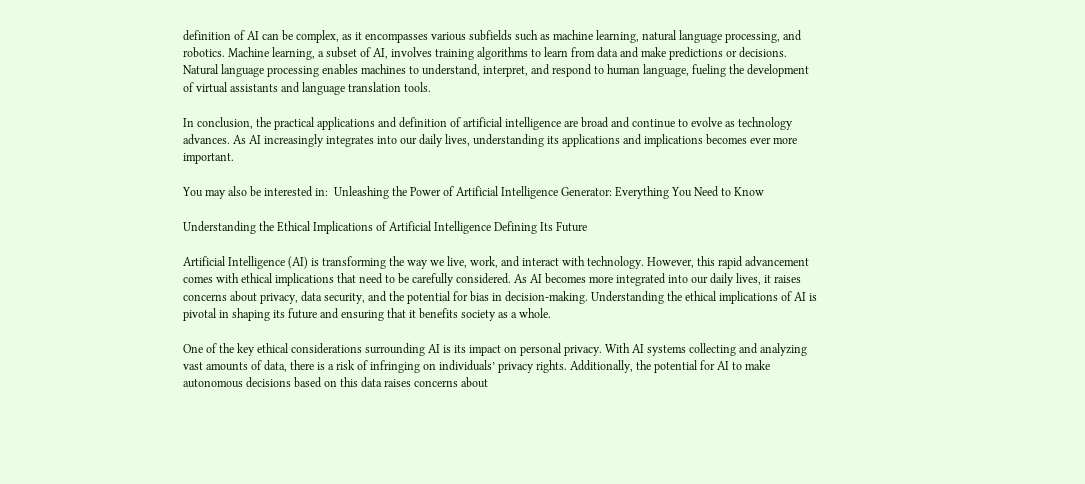definition of AI can be complex, as it encompasses various subfields such as machine learning, natural language processing, and robotics. Machine learning, a subset of AI, involves training algorithms to learn from data and make predictions or decisions. Natural language processing enables machines to understand, interpret, and respond to human language, fueling the development of virtual assistants and language translation tools.

In conclusion, the practical applications and definition of artificial intelligence are broad and continue to evolve as technology advances. As AI increasingly integrates into our daily lives, understanding its applications and implications becomes ever more important.

You may also be interested in:  Unleashing the Power of Artificial Intelligence Generator: Everything You Need to Know

Understanding the Ethical Implications of Artificial Intelligence Defining Its Future

Artificial Intelligence (AI) is transforming the way we live, work, and interact with technology. However, this rapid advancement comes with ethical implications that need to be carefully considered. As AI becomes more integrated into our daily lives, it raises concerns about privacy, data security, and the potential for bias in decision-making. Understanding the ethical implications of AI is pivotal in shaping its future and ensuring that it benefits society as a whole.

One of the key ethical considerations surrounding AI is its impact on personal privacy. With AI systems collecting and analyzing vast amounts of data, there is a risk of infringing on individuals’ privacy rights. Additionally, the potential for AI to make autonomous decisions based on this data raises concerns about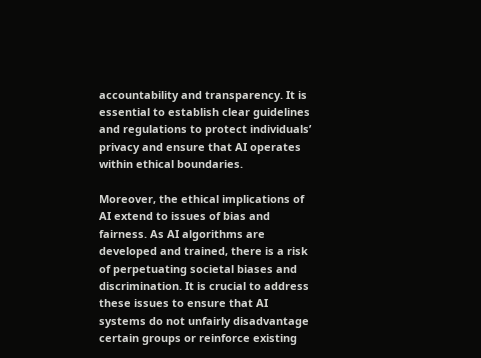accountability and transparency. It is essential to establish clear guidelines and regulations to protect individuals’ privacy and ensure that AI operates within ethical boundaries.

Moreover, the ethical implications of AI extend to issues of bias and fairness. As AI algorithms are developed and trained, there is a risk of perpetuating societal biases and discrimination. It is crucial to address these issues to ensure that AI systems do not unfairly disadvantage certain groups or reinforce existing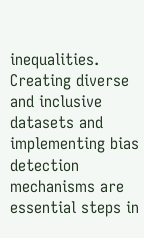inequalities. Creating diverse and inclusive datasets and implementing bias detection mechanisms are essential steps in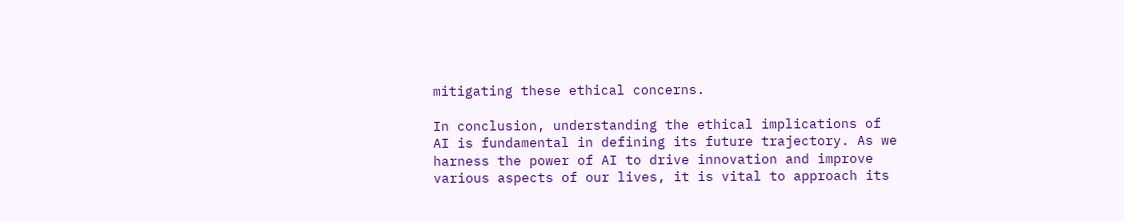mitigating these ethical concerns.

In conclusion, understanding the ethical implications of AI is fundamental in defining its future trajectory. As we harness the power of AI to drive innovation and improve various aspects of our lives, it is vital to approach its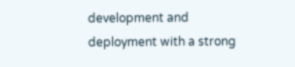development and deployment with a strong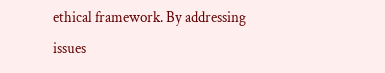ethical framework. By addressing issues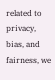related to privacy, bias, and fairness, we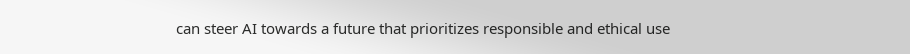can steer AI towards a future that prioritizes responsible and ethical use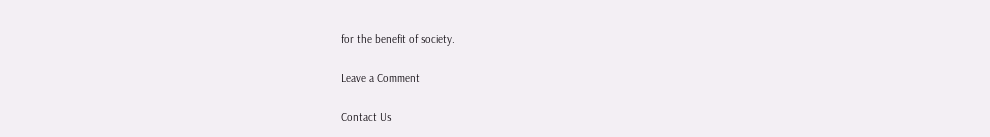for the benefit of society.

Leave a Comment

Contact Us